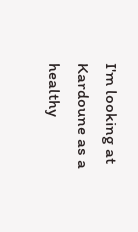I'm looking at Kardoune as a healthy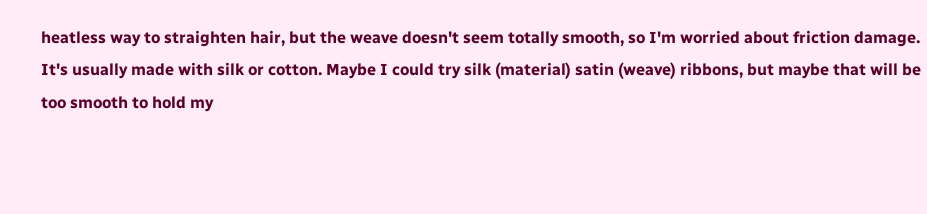heatless way to straighten hair, but the weave doesn't seem totally smooth, so I'm worried about friction damage. It's usually made with silk or cotton. Maybe I could try silk (material) satin (weave) ribbons, but maybe that will be too smooth to hold my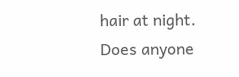hair at night. Does anyone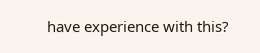have experience with this?